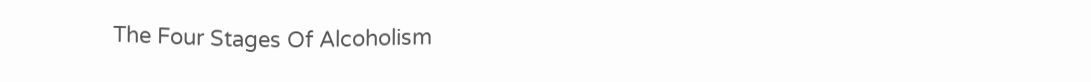The Four Stages Of Alcoholism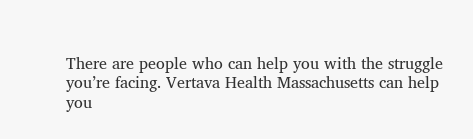There are people who can help you with the struggle you’re facing. Vertava Health Massachusetts can help you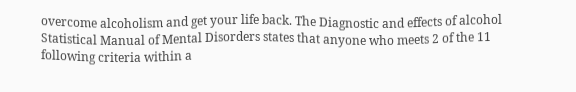overcome alcoholism and get your life back. The Diagnostic and effects of alcohol Statistical Manual of Mental Disorders states that anyone who meets 2 of the 11 following criteria within a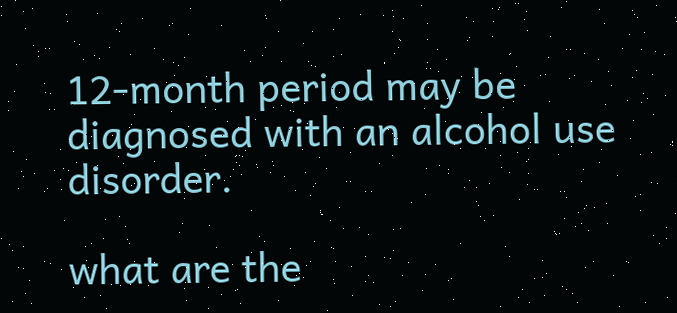12-month period may be diagnosed with an alcohol use disorder.

what are the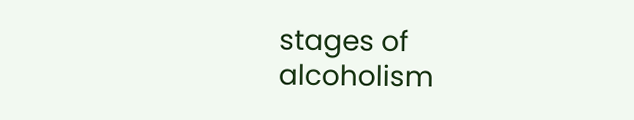stages of alcoholism